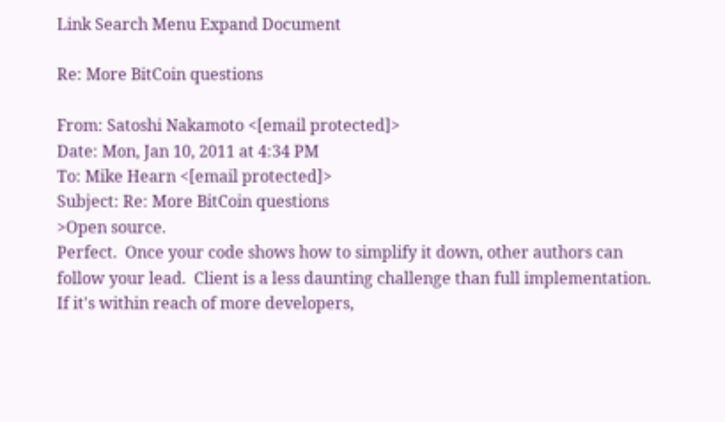Link Search Menu Expand Document

Re: More BitCoin questions

From: Satoshi Nakamoto <[email protected]>
Date: Mon, Jan 10, 2011 at 4:34 PM
To: Mike Hearn <[email protected]>
Subject: Re: More BitCoin questions
>Open source.
Perfect.  Once your code shows how to simplify it down, other authors can follow your lead.  Client is a less daunting challenge than full implementation.  If it's within reach of more developers,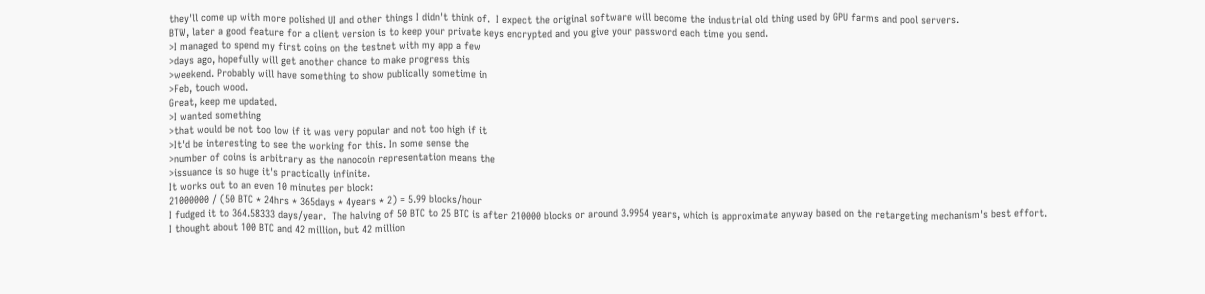they'll come up with more polished UI and other things I didn't think of.  I expect the original software will become the industrial old thing used by GPU farms and pool servers.
BTW, later a good feature for a client version is to keep your private keys encrypted and you give your password each time you send.
>I managed to spend my first coins on the testnet with my app a few
>days ago, hopefully will get another chance to make progress this
>weekend. Probably will have something to show publically sometime in
>Feb, touch wood.
Great, keep me updated.
>I wanted something
>that would be not too low if it was very popular and not too high if it
>It'd be interesting to see the working for this. In some sense the
>number of coins is arbitrary as the nanocoin representation means the
>issuance is so huge it's practically infinite.
It works out to an even 10 minutes per block:
21000000 / (50 BTC * 24hrs * 365days * 4years * 2) = 5.99 blocks/hour
I fudged it to 364.58333 days/year.  The halving of 50 BTC to 25 BTC is after 210000 blocks or around 3.9954 years, which is approximate anyway based on the retargeting mechanism's best effort.
I thought about 100 BTC and 42 million, but 42 million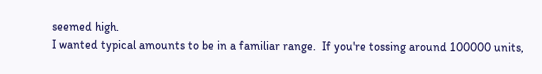seemed high.
I wanted typical amounts to be in a familiar range.  If you're tossing around 100000 units,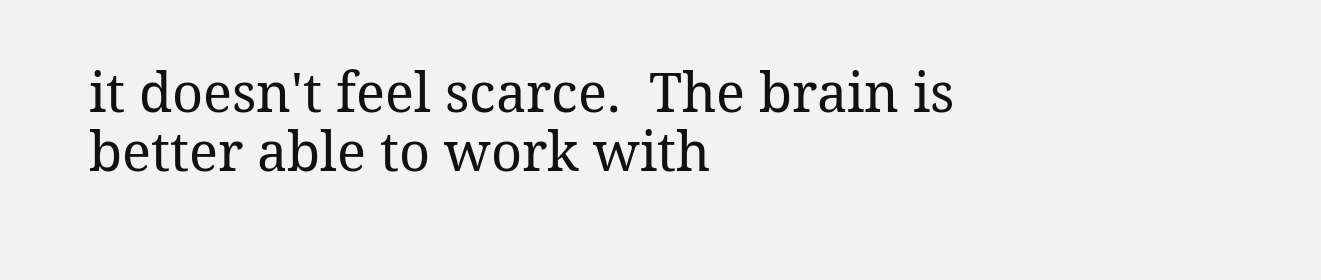it doesn't feel scarce.  The brain is better able to work with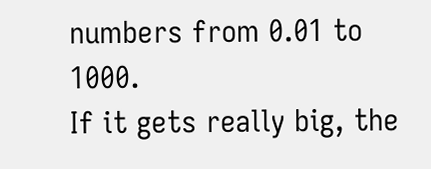numbers from 0.01 to 1000.
If it gets really big, the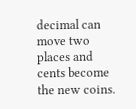decimal can move two places and cents become the new coins.